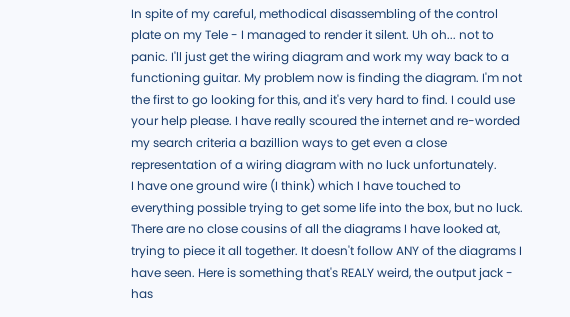In spite of my careful, methodical disassembling of the control plate on my Tele - I managed to render it silent. Uh oh... not to panic. I'll just get the wiring diagram and work my way back to a functioning guitar. My problem now is finding the diagram. I'm not the first to go looking for this, and it's very hard to find. I could use your help please. I have really scoured the internet and re-worded my search criteria a bazillion ways to get even a close representation of a wiring diagram with no luck unfortunately.
I have one ground wire (I think) which I have touched to everything possible trying to get some life into the box, but no luck. There are no close cousins of all the diagrams I have looked at, trying to piece it all together. It doesn't follow ANY of the diagrams I have seen. Here is something that's REALY weird, the output jack - has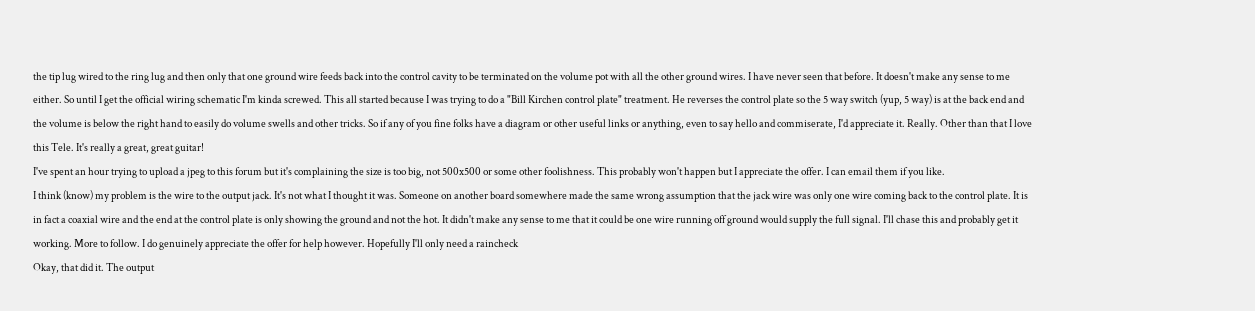the tip lug wired to the ring lug and then only that one ground wire feeds back into the control cavity to be terminated on the volume pot with all the other ground wires. I have never seen that before. It doesn't make any sense to me either. So until I get the official wiring schematic I'm kinda screwed. This all started because I was trying to do a "Bill Kirchen control plate" treatment. He reverses the control plate so the 5 way switch (yup, 5 way) is at the back end and the volume is below the right hand to easily do volume swells and other tricks. So if any of you fine folks have a diagram or other useful links or anything, even to say hello and commiserate, I'd appreciate it. Really. Other than that I love this Tele. It's really a great, great guitar!
I've spent an hour trying to upload a jpeg to this forum but it's complaining the size is too big, not 500x500 or some other foolishness. This probably won't happen but I appreciate the offer. I can email them if you like.
I think (know) my problem is the wire to the output jack. It's not what I thought it was. Someone on another board somewhere made the same wrong assumption that the jack wire was only one wire coming back to the control plate. It is in fact a coaxial wire and the end at the control plate is only showing the ground and not the hot. It didn't make any sense to me that it could be one wire running off ground would supply the full signal. I'll chase this and probably get it working. More to follow. I do genuinely appreciate the offer for help however. Hopefully I'll only need a raincheck
Okay, that did it. The output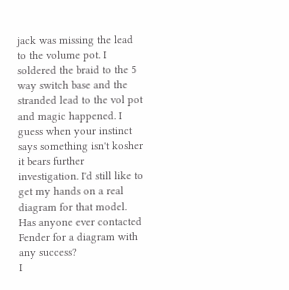jack was missing the lead to the volume pot. I soldered the braid to the 5 way switch base and the stranded lead to the vol pot and magic happened. I guess when your instinct says something isn't kosher it bears further investigation. I'd still like to get my hands on a real diagram for that model. Has anyone ever contacted Fender for a diagram with any success?
I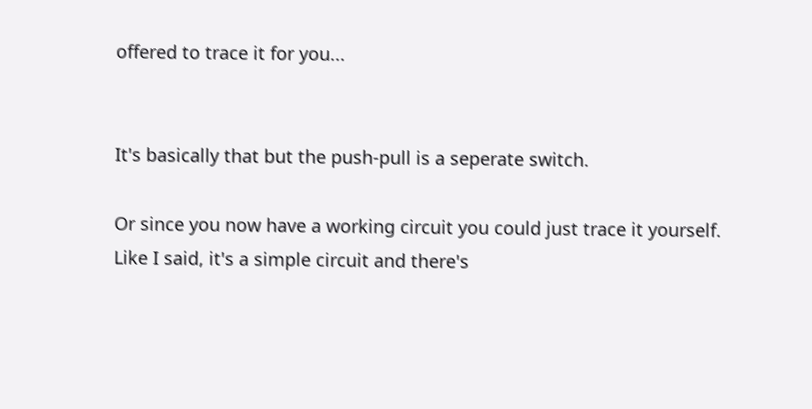offered to trace it for you...


It's basically that but the push-pull is a seperate switch.

Or since you now have a working circuit you could just trace it yourself. Like I said, it's a simple circuit and there's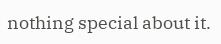nothing special about it.